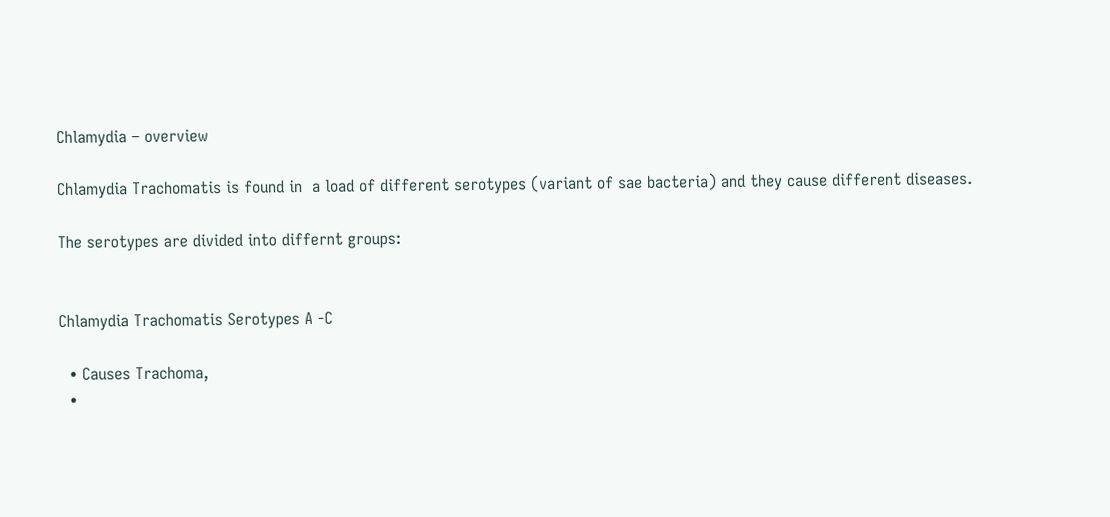Chlamydia – overview

Chlamydia Trachomatis is found in  a load of different serotypes (variant of sae bacteria) and they cause different diseases.

The serotypes are divided into differnt groups:


Chlamydia Trachomatis Serotypes A -C

  • Causes Trachoma,
  •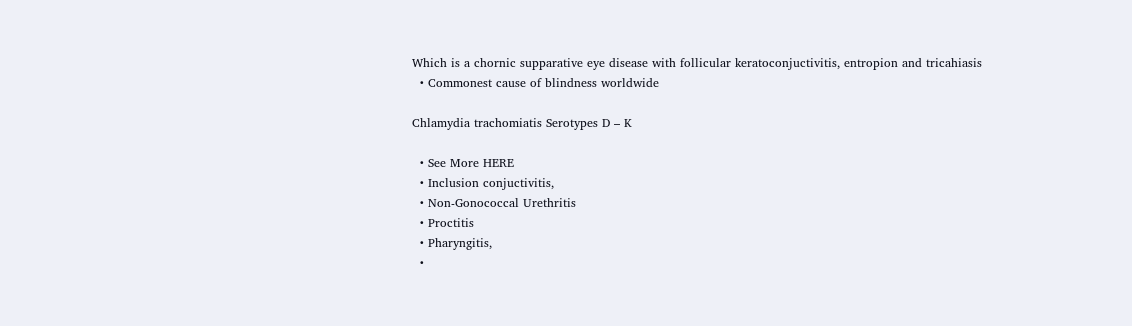Which is a chornic supparative eye disease with follicular keratoconjuctivitis, entropion and tricahiasis
  • Commonest cause of blindness worldwide

Chlamydia trachomiatis Serotypes D – K

  • See More HERE
  • Inclusion conjuctivitis,
  • Non-Gonococcal Urethritis
  • Proctitis
  • Pharyngitis,
  •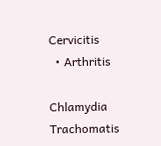Cervicitis
  • Arthritis

Chlamydia Trachomatis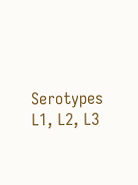Serotypes L1, L2, L3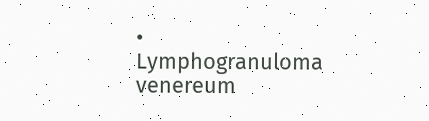• Lymphogranuloma venereum